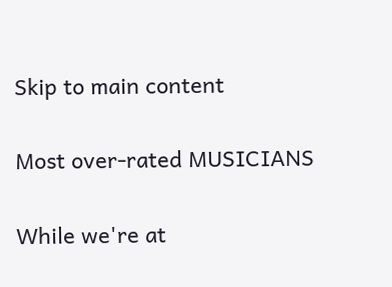Skip to main content

Most over-rated MUSICIANS

While we're at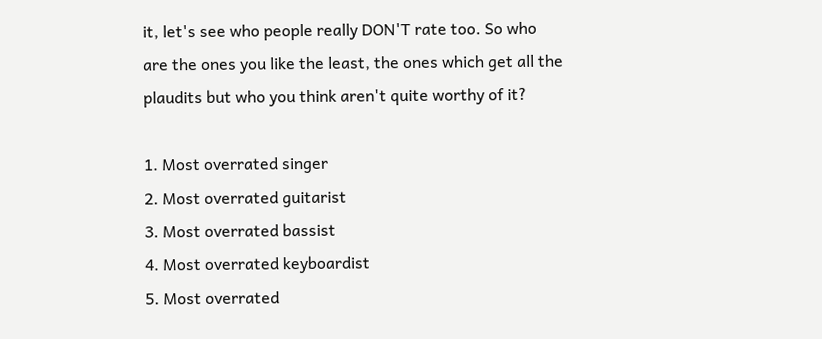it, let's see who people really DON'T rate too. So who are the ones you like the least, the ones which get all the plaudits but who you think aren't quite worthy of it?

1. Most overrated singer
2. Most overrated guitarist
3. Most overrated bassist
4. Most overrated keyboardist
5. Most overrated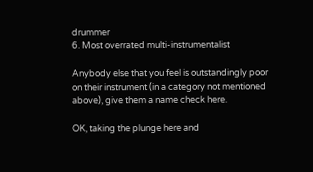drummer
6. Most overrated multi-instrumentalist

Anybody else that you feel is outstandingly poor on their instrument (in a category not mentioned above), give them a name check here.

OK, taking the plunge here and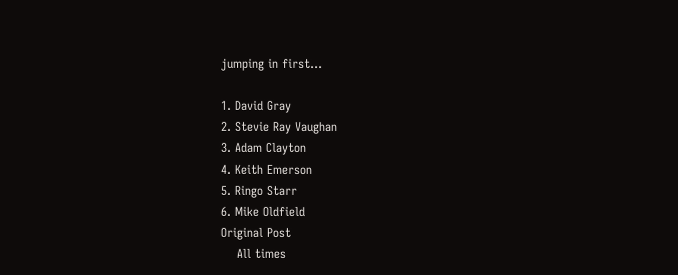jumping in first...

1. David Gray
2. Stevie Ray Vaughan
3. Adam Clayton
4. Keith Emerson
5. Ringo Starr
6. Mike Oldfield
Original Post
    All times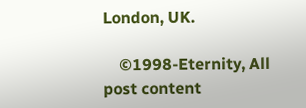London, UK.

    ©1998-Eternity, All post content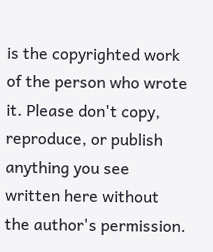is the copyrighted work of the person who wrote it. Please don't copy, reproduce, or publish anything you see written here without the author's permission.